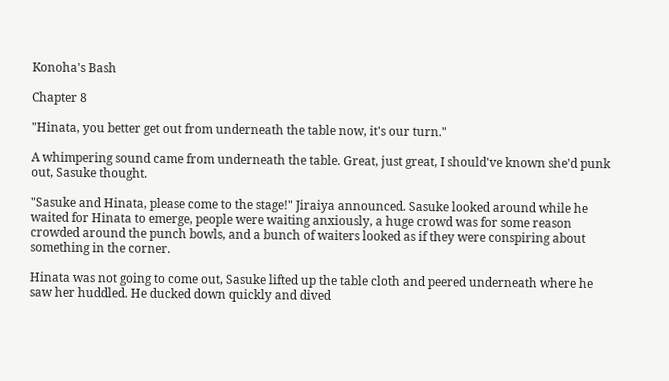Konoha's Bash

Chapter 8

"Hinata, you better get out from underneath the table now, it's our turn."

A whimpering sound came from underneath the table. Great, just great, I should've known she'd punk out, Sasuke thought.

"Sasuke and Hinata, please come to the stage!" Jiraiya announced. Sasuke looked around while he waited for Hinata to emerge, people were waiting anxiously, a huge crowd was for some reason crowded around the punch bowls, and a bunch of waiters looked as if they were conspiring about something in the corner.

Hinata was not going to come out, Sasuke lifted up the table cloth and peered underneath where he saw her huddled. He ducked down quickly and dived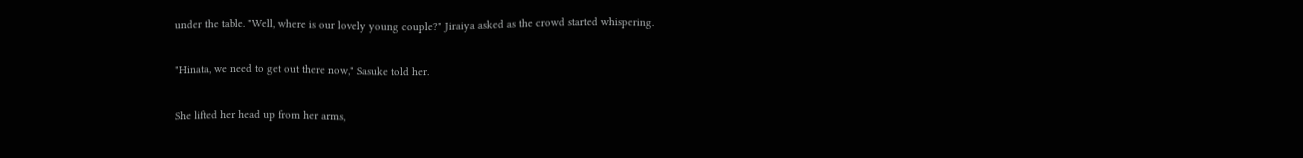under the table. "Well, where is our lovely young couple?" Jiraiya asked as the crowd started whispering.

"Hinata, we need to get out there now," Sasuke told her.

She lifted her head up from her arms,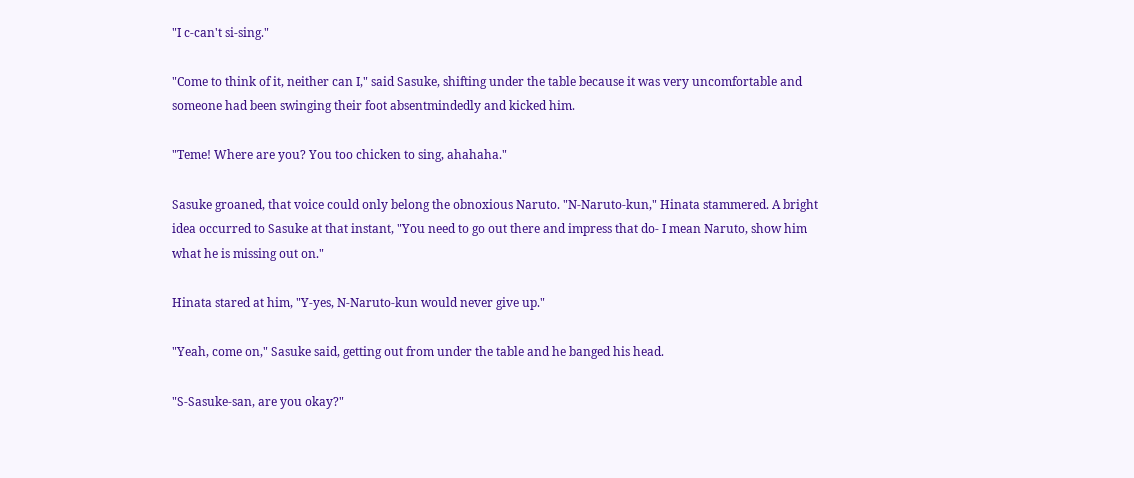"I c-can't si-sing."

"Come to think of it, neither can I," said Sasuke, shifting under the table because it was very uncomfortable and someone had been swinging their foot absentmindedly and kicked him.

"Teme! Where are you? You too chicken to sing, ahahaha."

Sasuke groaned, that voice could only belong the obnoxious Naruto. "N-Naruto-kun," Hinata stammered. A bright idea occurred to Sasuke at that instant, "You need to go out there and impress that do- I mean Naruto, show him what he is missing out on."

Hinata stared at him, "Y-yes, N-Naruto-kun would never give up."

"Yeah, come on," Sasuke said, getting out from under the table and he banged his head.

"S-Sasuke-san, are you okay?"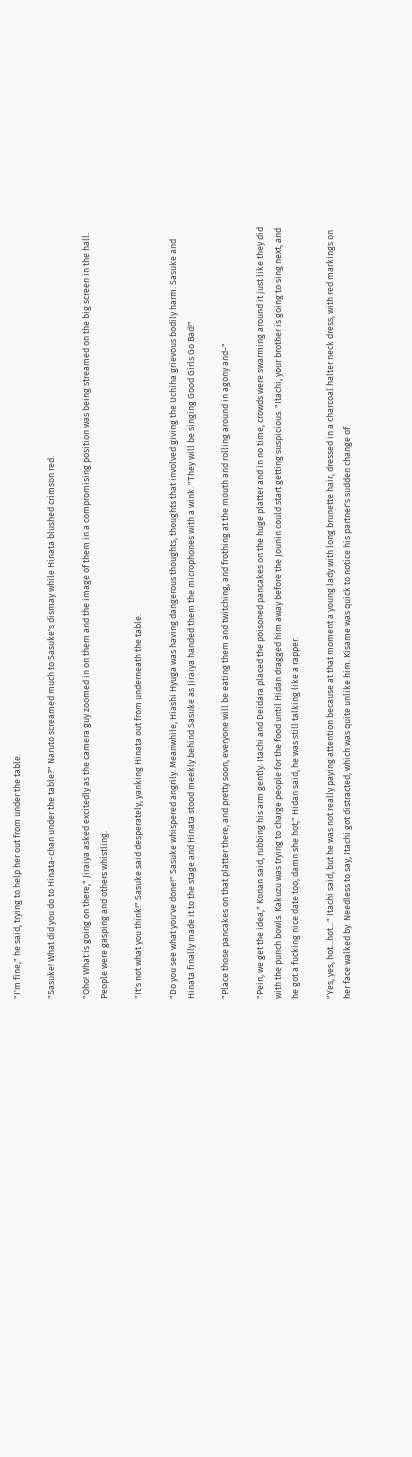"I'm fine," he said, trying to help her out from under the table.

"Sasuke! What did you do to Hinata-chan under the table?" Naruto screamed much to Sasuke's dismay while Hinata blushed crimson red.

"Oho! What is going on there," Jiraiya asked excitedly as the camera guy zoomed in on them and the image of them in a compromising position was being streamed on the big screen in the hall. People were gasping and others whistling.

"It's not what you think!" Sasuke said desperately, yanking Hinata out from underneath the table.

"Do you see what you've done!" Sasuke whispered angrily. Meanwhile, Hiashi Hyuga was having dangerous thoughts, thoughts that involved giving the Uchiha grievous bodily harm. Sasuke and Hinata finally made it to the stage and Hinata stood meekly behind Sasuke as Jiraiya handed them the microphones with a wink. "They will be singing Good Girls Go Bad!"

"Place those pancakes on that platter there, and pretty soon, everyone will be eating them and twitching, and frothing at the mouth and rolling around in agony and-"

"Pein, we get the idea," Konan said, rubbing his arm gently. Itachi and Deidara placed the poisoned pancakes on the huge platter and in no time, crowds were swarming around it just like they did with the punch bowls. Kakuzu was trying to charge people for the food until Hidan dragged him away before the Jounin could start getting suspicious. "Itachi, your brother is going to sing next, and he got a fucking nice date too, damn she hot," Hidan said, he was still talking like a rapper.

"Yes, yes, hot...hot..." Itachi said, but he was not really paying attention because at that moment a young lady with long brunette hair, dressed in a charcoal halter neck dress, with red markings on her face walked by. Needless to say, Itachi got distracted, which was quite unlike him. Kisame was quick to notice his partner's sudden change of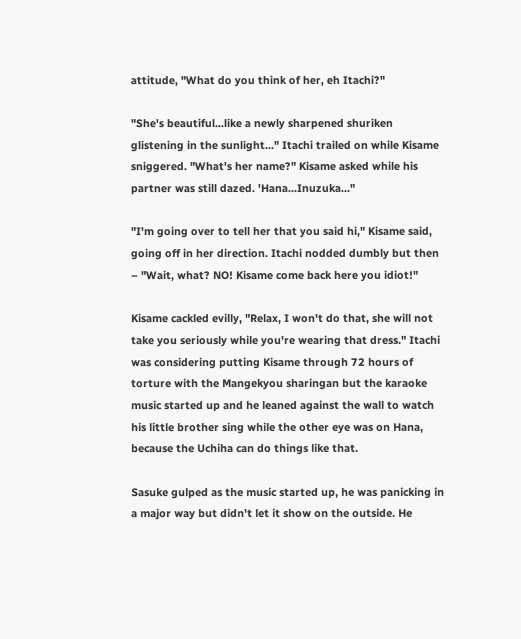attitude, "What do you think of her, eh Itachi?"

"She's beautiful...like a newly sharpened shuriken glistening in the sunlight..." Itachi trailed on while Kisame sniggered. "What's her name?" Kisame asked while his partner was still dazed. 'Hana...Inuzuka..."

"I'm going over to tell her that you said hi," Kisame said, going off in her direction. Itachi nodded dumbly but then – "Wait, what? NO! Kisame come back here you idiot!"

Kisame cackled evilly, "Relax, I won't do that, she will not take you seriously while you're wearing that dress." Itachi was considering putting Kisame through 72 hours of torture with the Mangekyou sharingan but the karaoke music started up and he leaned against the wall to watch his little brother sing while the other eye was on Hana, because the Uchiha can do things like that.

Sasuke gulped as the music started up, he was panicking in a major way but didn't let it show on the outside. He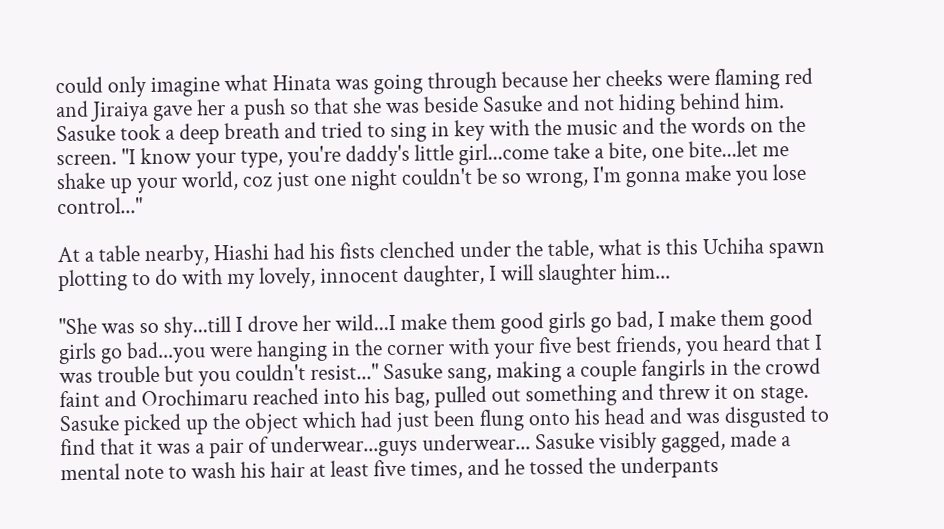could only imagine what Hinata was going through because her cheeks were flaming red and Jiraiya gave her a push so that she was beside Sasuke and not hiding behind him. Sasuke took a deep breath and tried to sing in key with the music and the words on the screen. "I know your type, you're daddy's little girl...come take a bite, one bite...let me shake up your world, coz just one night couldn't be so wrong, I'm gonna make you lose control..."

At a table nearby, Hiashi had his fists clenched under the table, what is this Uchiha spawn plotting to do with my lovely, innocent daughter, I will slaughter him...

"She was so shy...till I drove her wild...I make them good girls go bad, I make them good girls go bad...you were hanging in the corner with your five best friends, you heard that I was trouble but you couldn't resist..." Sasuke sang, making a couple fangirls in the crowd faint and Orochimaru reached into his bag, pulled out something and threw it on stage. Sasuke picked up the object which had just been flung onto his head and was disgusted to find that it was a pair of underwear...guys underwear... Sasuke visibly gagged, made a mental note to wash his hair at least five times, and he tossed the underpants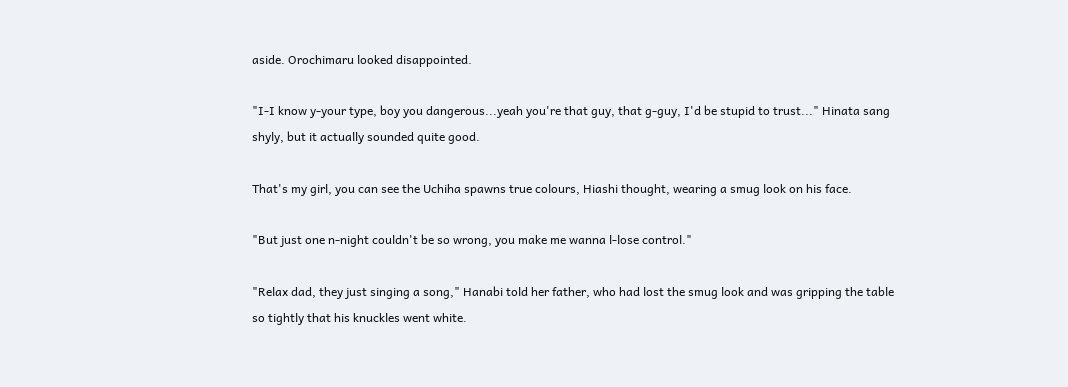aside. Orochimaru looked disappointed.

"I-I know y-your type, boy you dangerous...yeah you're that guy, that g-guy, I'd be stupid to trust..." Hinata sang shyly, but it actually sounded quite good.

That's my girl, you can see the Uchiha spawns true colours, Hiashi thought, wearing a smug look on his face.

"But just one n-night couldn't be so wrong, you make me wanna l-lose control."

"Relax dad, they just singing a song," Hanabi told her father, who had lost the smug look and was gripping the table so tightly that his knuckles went white.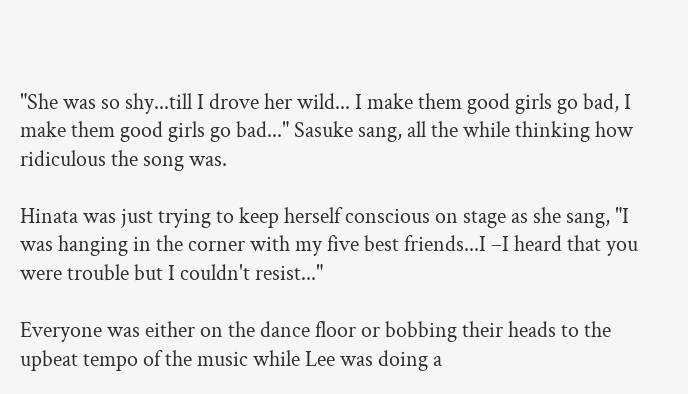"She was so shy...till I drove her wild... I make them good girls go bad, I make them good girls go bad..." Sasuke sang, all the while thinking how ridiculous the song was.

Hinata was just trying to keep herself conscious on stage as she sang, "I was hanging in the corner with my five best friends...I –I heard that you were trouble but I couldn't resist..."

Everyone was either on the dance floor or bobbing their heads to the upbeat tempo of the music while Lee was doing a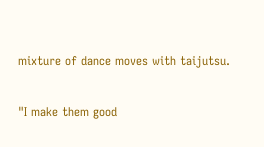mixture of dance moves with taijutsu.

"I make them good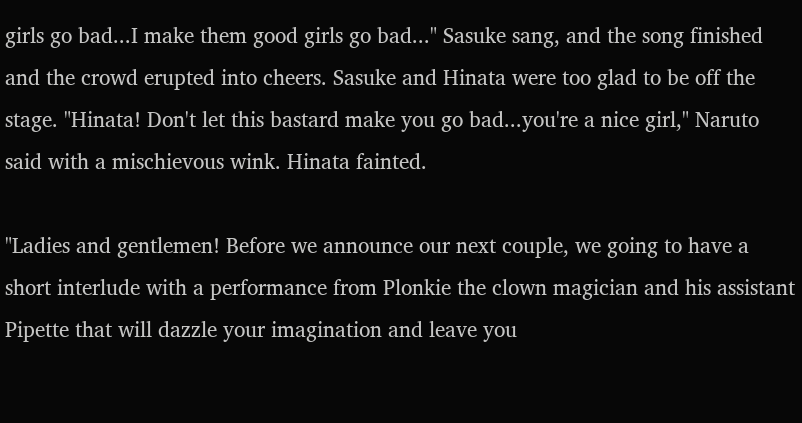girls go bad...I make them good girls go bad..." Sasuke sang, and the song finished and the crowd erupted into cheers. Sasuke and Hinata were too glad to be off the stage. "Hinata! Don't let this bastard make you go bad...you're a nice girl," Naruto said with a mischievous wink. Hinata fainted.

"Ladies and gentlemen! Before we announce our next couple, we going to have a short interlude with a performance from Plonkie the clown magician and his assistant Pipette that will dazzle your imagination and leave you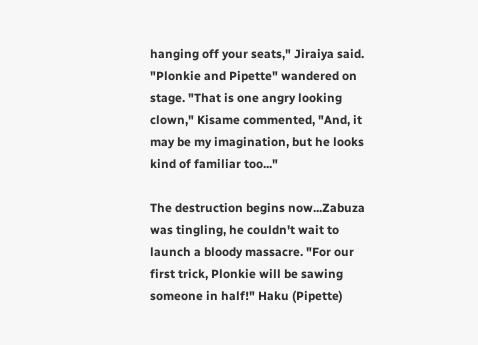hanging off your seats," Jiraiya said. "Plonkie and Pipette" wandered on stage. "That is one angry looking clown," Kisame commented, "And, it may be my imagination, but he looks kind of familiar too..."

The destruction begins now...Zabuza was tingling, he couldn't wait to launch a bloody massacre. "For our first trick, Plonkie will be sawing someone in half!" Haku (Pipette)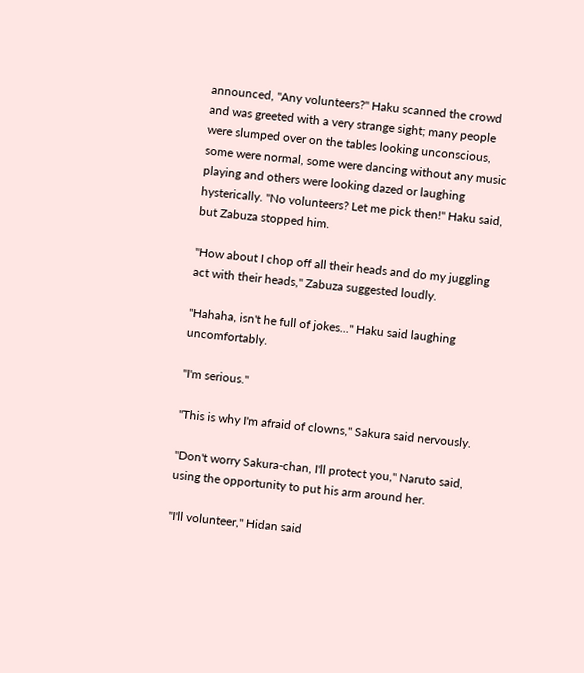announced, "Any volunteers?" Haku scanned the crowd and was greeted with a very strange sight; many people were slumped over on the tables looking unconscious, some were normal, some were dancing without any music playing and others were looking dazed or laughing hysterically. "No volunteers? Let me pick then!" Haku said, but Zabuza stopped him.

"How about I chop off all their heads and do my juggling act with their heads," Zabuza suggested loudly.

"Hahaha, isn't he full of jokes..." Haku said laughing uncomfortably.

"I'm serious."

"This is why I'm afraid of clowns," Sakura said nervously.

"Don't worry Sakura-chan, I'll protect you," Naruto said, using the opportunity to put his arm around her.

"I'll volunteer," Hidan said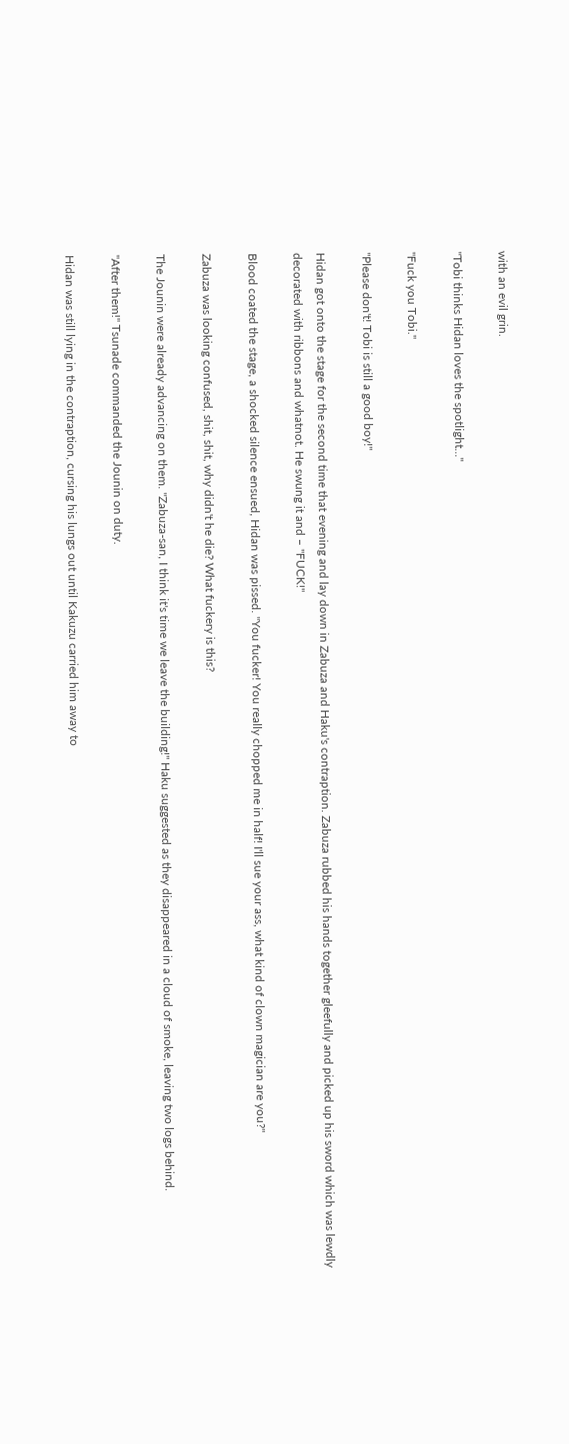with an evil grin.

"Tobi thinks Hidan loves the spotlight..."

"Fuck you Tobi."

"Please don't! Tobi is still a good boy!"

Hidan got onto the stage for the second time that evening and lay down in Zabuza and Haku's contraption. Zabuza rubbed his hands together gleefully and picked up his sword which was lewdly decorated with ribbons and whatnot. He swung it and – "FUCK!"

Blood coated the stage, a shocked silence ensued, Hidan was pissed. "You fucker! You really chopped me in half! I'll sue your ass, what kind of clown magician are you?"

Zabuza was looking confused, shit, shit, why didn't he die? What fuckery is this?

The Jounin were already advancing on them. "Zabuza-san, I think it's time we leave the building!" Haku suggested as they disappeared in a cloud of smoke, leaving two logs behind.

"After them!" Tsunade commanded the Jounin on duty.

Hidan was still lying in the contraption, cursing his lungs out until Kakuzu carried him away to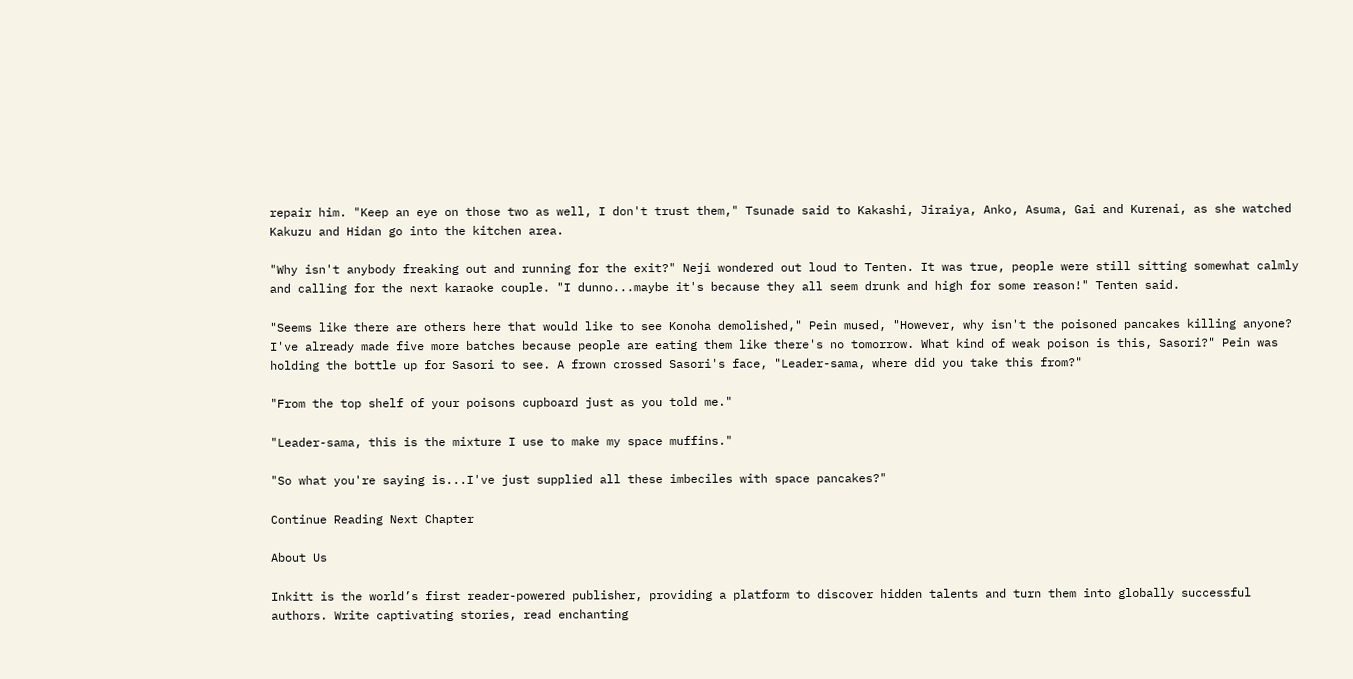repair him. "Keep an eye on those two as well, I don't trust them," Tsunade said to Kakashi, Jiraiya, Anko, Asuma, Gai and Kurenai, as she watched Kakuzu and Hidan go into the kitchen area.

"Why isn't anybody freaking out and running for the exit?" Neji wondered out loud to Tenten. It was true, people were still sitting somewhat calmly and calling for the next karaoke couple. "I dunno...maybe it's because they all seem drunk and high for some reason!" Tenten said.

"Seems like there are others here that would like to see Konoha demolished," Pein mused, "However, why isn't the poisoned pancakes killing anyone? I've already made five more batches because people are eating them like there's no tomorrow. What kind of weak poison is this, Sasori?" Pein was holding the bottle up for Sasori to see. A frown crossed Sasori's face, "Leader-sama, where did you take this from?"

"From the top shelf of your poisons cupboard just as you told me."

"Leader-sama, this is the mixture I use to make my space muffins."

"So what you're saying is...I've just supplied all these imbeciles with space pancakes?"

Continue Reading Next Chapter

About Us

Inkitt is the world’s first reader-powered publisher, providing a platform to discover hidden talents and turn them into globally successful authors. Write captivating stories, read enchanting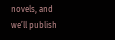novels, and we’ll publish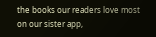the books our readers love most on our sister app,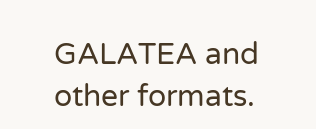GALATEA and other formats.